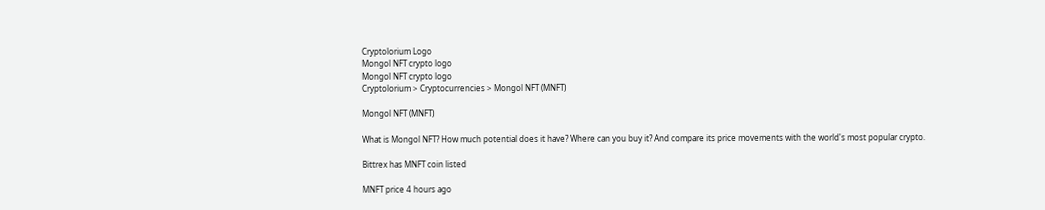Cryptolorium Logo
Mongol NFT crypto logo
Mongol NFT crypto logo
Cryptolorium > Cryptocurrencies > Mongol NFT (MNFT)

Mongol NFT (MNFT)

What is Mongol NFT? How much potential does it have? Where can you buy it? And compare its price movements with the world's most popular crypto.

Bittrex has MNFT coin listed

MNFT price 4 hours ago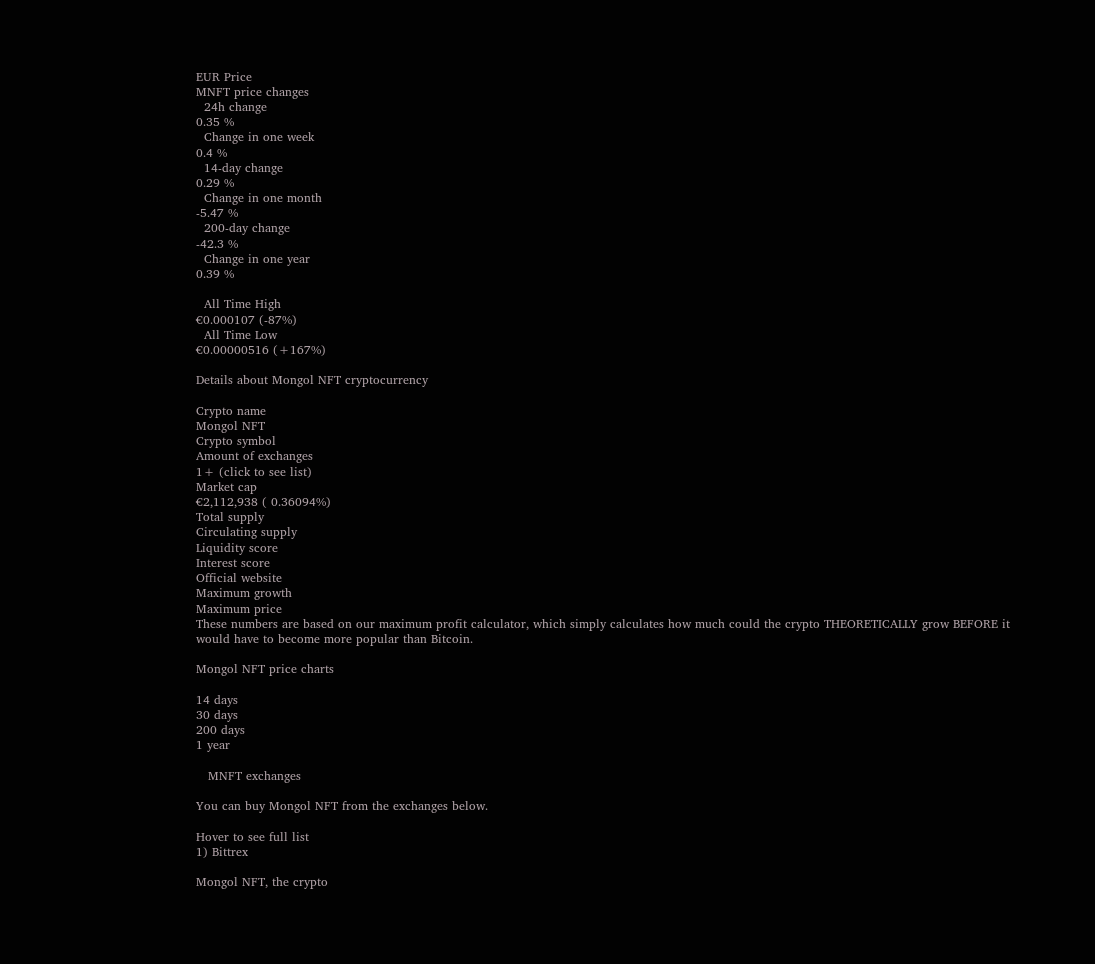EUR Price
MNFT price changes
  24h change
0.35 %
  Change in one week
0.4 %
  14-day change
0.29 %
  Change in one month
-5.47 %
  200-day change
-42.3 %
  Change in one year
0.39 %

  All Time High
€0.000107 (-87%)
  All Time Low
€0.00000516 (+167%)

Details about Mongol NFT cryptocurrency

Crypto name
Mongol NFT
Crypto symbol
Amount of exchanges
1+ (click to see list)
Market cap
€2,112,938 ( 0.36094%)
Total supply
Circulating supply
Liquidity score
Interest score
Official website
Maximum growth
Maximum price
These numbers are based on our maximum profit calculator, which simply calculates how much could the crypto THEORETICALLY grow BEFORE it would have to become more popular than Bitcoin.

Mongol NFT price charts

14 days
30 days
200 days
1 year

   MNFT exchanges

You can buy Mongol NFT from the exchanges below.

Hover to see full list
1) Bittrex

Mongol NFT, the crypto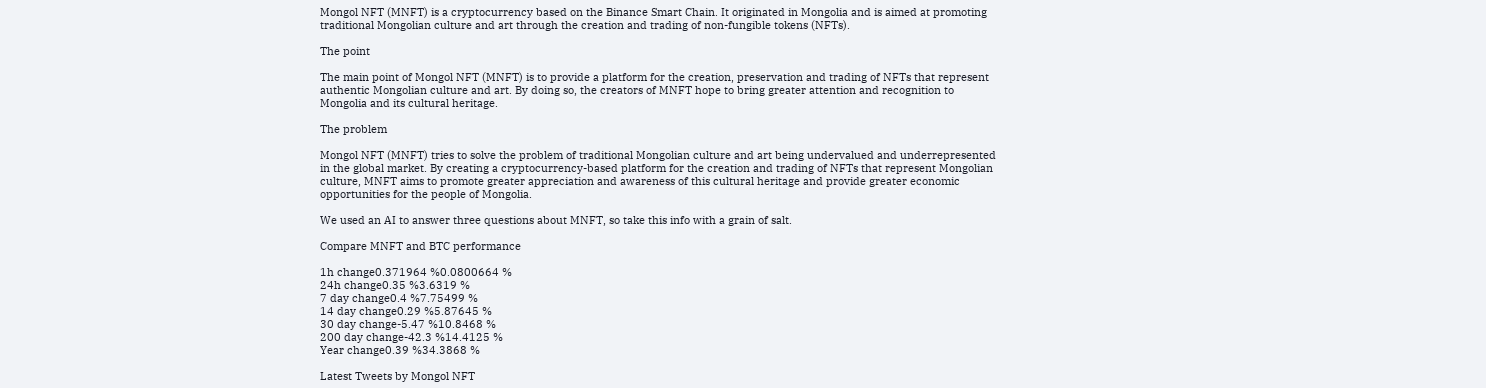Mongol NFT (MNFT) is a cryptocurrency based on the Binance Smart Chain. It originated in Mongolia and is aimed at promoting traditional Mongolian culture and art through the creation and trading of non-fungible tokens (NFTs).

The point

The main point of Mongol NFT (MNFT) is to provide a platform for the creation, preservation and trading of NFTs that represent authentic Mongolian culture and art. By doing so, the creators of MNFT hope to bring greater attention and recognition to Mongolia and its cultural heritage.

The problem

Mongol NFT (MNFT) tries to solve the problem of traditional Mongolian culture and art being undervalued and underrepresented in the global market. By creating a cryptocurrency-based platform for the creation and trading of NFTs that represent Mongolian culture, MNFT aims to promote greater appreciation and awareness of this cultural heritage and provide greater economic opportunities for the people of Mongolia.

We used an AI to answer three questions about MNFT, so take this info with a grain of salt.

Compare MNFT and BTC performance

1h change0.371964 %0.0800664 %
24h change0.35 %3.6319 %
7 day change0.4 %7.75499 %
14 day change0.29 %5.87645 %
30 day change-5.47 %10.8468 %
200 day change-42.3 %14.4125 %
Year change0.39 %34.3868 %

Latest Tweets by Mongol NFT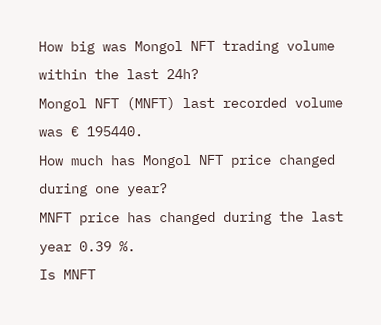How big was Mongol NFT trading volume within the last 24h?
Mongol NFT (MNFT) last recorded volume was € 195440.
How much has Mongol NFT price changed during one year?
MNFT price has changed during the last year 0.39 %.
Is MNFT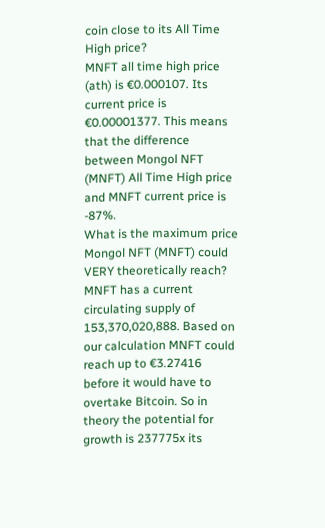coin close to its All Time High price?
MNFT all time high price (ath) is €0.000107. Its current price is €0.00001377. This means that the difference between Mongol NFT (MNFT) All Time High price and MNFT current price is -87%.
What is the maximum price Mongol NFT (MNFT) could VERY theoretically reach?
MNFT has a current circulating supply of 153,370,020,888. Based on our calculation MNFT could reach up to €3.27416 before it would have to overtake Bitcoin. So in theory the potential for growth is 237775x its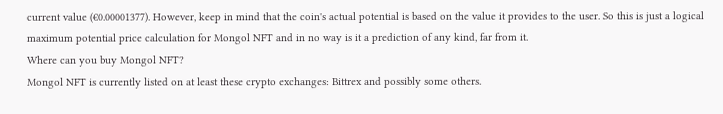current value (€0.00001377). However, keep in mind that the coin's actual potential is based on the value it provides to the user. So this is just a logical maximum potential price calculation for Mongol NFT and in no way is it a prediction of any kind, far from it.
Where can you buy Mongol NFT?
Mongol NFT is currently listed on at least these crypto exchanges: Bittrex and possibly some others.